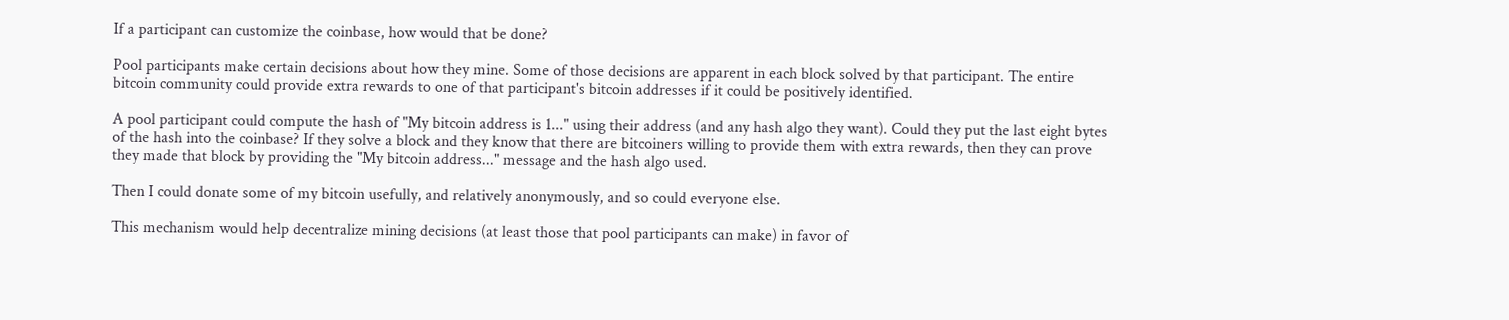If a participant can customize the coinbase, how would that be done?

Pool participants make certain decisions about how they mine. Some of those decisions are apparent in each block solved by that participant. The entire bitcoin community could provide extra rewards to one of that participant's bitcoin addresses if it could be positively identified.

A pool participant could compute the hash of "My bitcoin address is 1..." using their address (and any hash algo they want). Could they put the last eight bytes of the hash into the coinbase? If they solve a block and they know that there are bitcoiners willing to provide them with extra rewards, then they can prove they made that block by providing the "My bitcoin address..." message and the hash algo used.

Then I could donate some of my bitcoin usefully, and relatively anonymously, and so could everyone else.

This mechanism would help decentralize mining decisions (at least those that pool participants can make) in favor of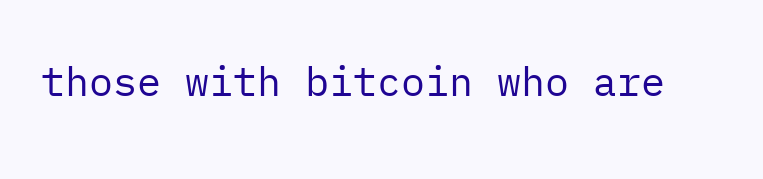those with bitcoin who are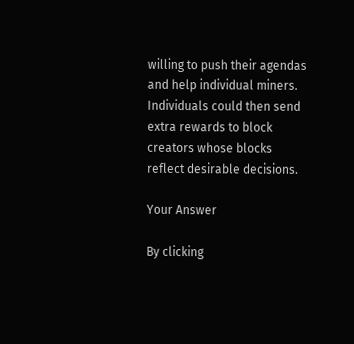willing to push their agendas and help individual miners. Individuals could then send extra rewards to block creators whose blocks reflect desirable decisions.

Your Answer

By clicking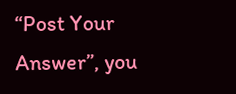“Post Your Answer”, you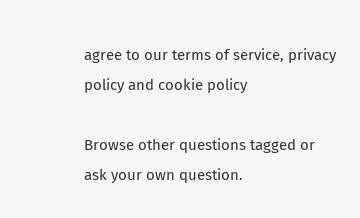agree to our terms of service, privacy policy and cookie policy

Browse other questions tagged or ask your own question.